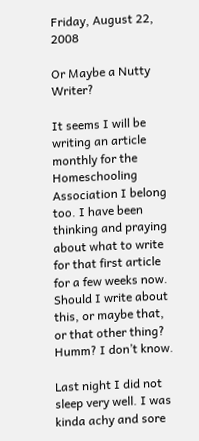Friday, August 22, 2008

Or Maybe a Nutty Writer?

It seems I will be writing an article monthly for the Homeschooling Association I belong too. I have been thinking and praying about what to write for that first article for a few weeks now. Should I write about this, or maybe that, or that other thing? Humm? I don’t know.

Last night I did not sleep very well. I was kinda achy and sore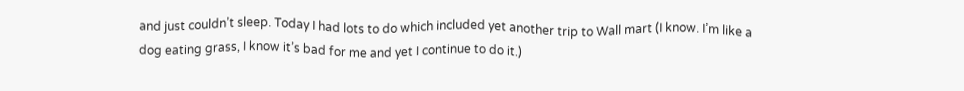and just couldn’t sleep. Today I had lots to do which included yet another trip to Wall mart (I know. I’m like a dog eating grass, I know it’s bad for me and yet I continue to do it.)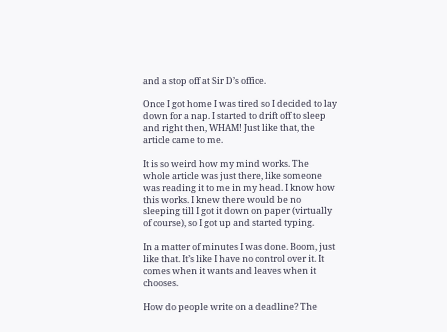and a stop off at Sir D’s office.

Once I got home I was tired so I decided to lay down for a nap. I started to drift off to sleep and right then, WHAM! Just like that, the article came to me.

It is so weird how my mind works. The whole article was just there, like someone was reading it to me in my head. I know how this works. I knew there would be no sleeping till I got it down on paper (virtually of course), so I got up and started typing.

In a matter of minutes I was done. Boom, just like that. It’s like I have no control over it. It comes when it wants and leaves when it chooses.

How do people write on a deadline? The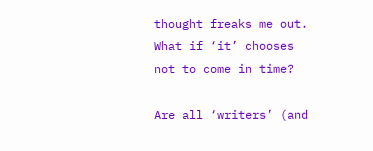thought freaks me out. What if ‘it’ chooses not to come in time?

Are all ‘writers’ (and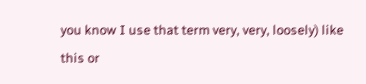you know I use that term very, very, loosely) like this or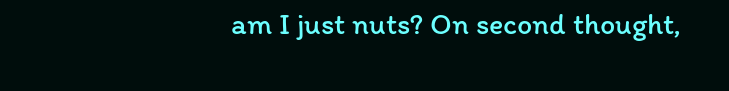am I just nuts? On second thought,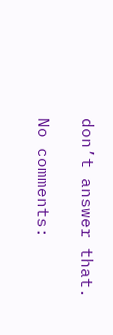don’t answer that.

No comments: